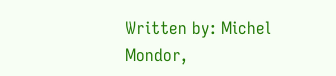Written by: Michel Mondor,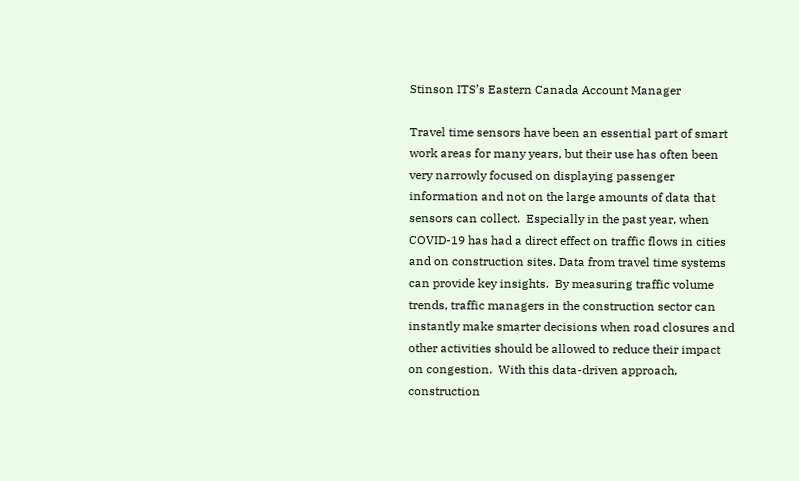Stinson ITS’s Eastern Canada Account Manager

Travel time sensors have been an essential part of smart work areas for many years, but their use has often been very narrowly focused on displaying passenger information and not on the large amounts of data that sensors can collect.  Especially in the past year, when COVID-19 has had a direct effect on traffic flows in cities and on construction sites. Data from travel time systems can provide key insights.  By measuring traffic volume trends, traffic managers in the construction sector can instantly make smarter decisions when road closures and other activities should be allowed to reduce their impact on congestion.  With this data-driven approach, construction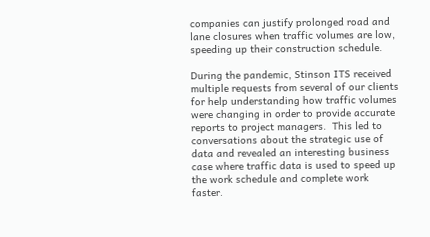companies can justify prolonged road and lane closures when traffic volumes are low, speeding up their construction schedule.

During the pandemic, Stinson ITS received multiple requests from several of our clients for help understanding how traffic volumes were changing in order to provide accurate reports to project managers.  This led to conversations about the strategic use of data and revealed an interesting business case where traffic data is used to speed up the work schedule and complete work faster.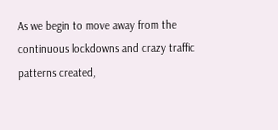As we begin to move away from the continuous lockdowns and crazy traffic patterns created,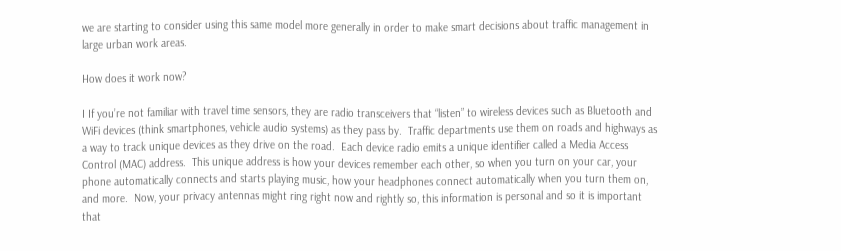we are starting to consider using this same model more generally in order to make smart decisions about traffic management in large urban work areas.

How does it work now?

I If you’re not familiar with travel time sensors, they are radio transceivers that “listen” to wireless devices such as Bluetooth and WiFi devices (think smartphones, vehicle audio systems) as they pass by.  Traffic departments use them on roads and highways as a way to track unique devices as they drive on the road.  Each device radio emits a unique identifier called a Media Access Control (MAC) address.  This unique address is how your devices remember each other, so when you turn on your car, your phone automatically connects and starts playing music, how your headphones connect automatically when you turn them on, and more.  Now, your privacy antennas might ring right now and rightly so, this information is personal and so it is important that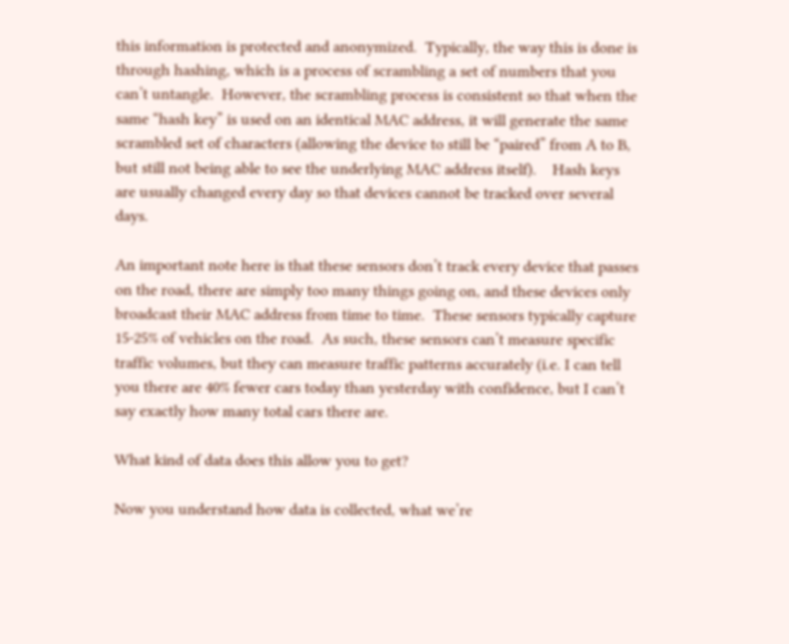this information is protected and anonymized.  Typically, the way this is done is through hashing, which is a process of scrambling a set of numbers that you can’t untangle.  However, the scrambling process is consistent so that when the same “hash key” is used on an identical MAC address, it will generate the same scrambled set of characters (allowing the device to still be “paired” from A to B, but still not being able to see the underlying MAC address itself).    Hash keys are usually changed every day so that devices cannot be tracked over several days.

An important note here is that these sensors don’t track every device that passes on the road, there are simply too many things going on, and these devices only broadcast their MAC address from time to time.  These sensors typically capture 15-25% of vehicles on the road.  As such, these sensors can’t measure specific traffic volumes, but they can measure traffic patterns accurately (i.e. I can tell you there are 40% fewer cars today than yesterday with confidence, but I can’t say exactly how many total cars there are.

What kind of data does this allow you to get?

Now you understand how data is collected, what we’re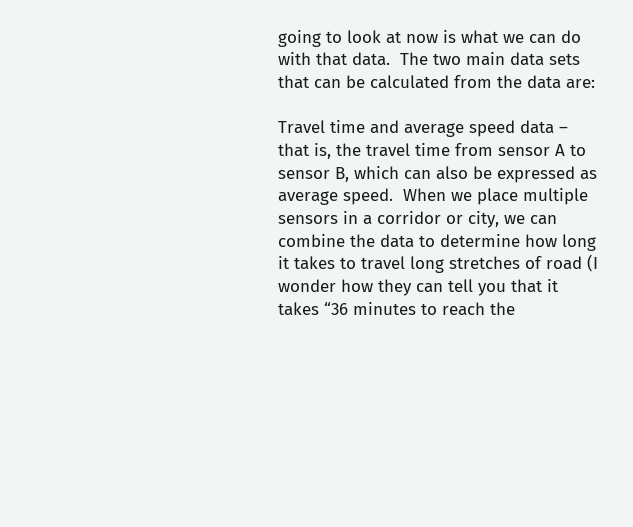going to look at now is what we can do with that data.  The two main data sets that can be calculated from the data are:

Travel time and average speed data – that is, the travel time from sensor A to sensor B, which can also be expressed as average speed.  When we place multiple sensors in a corridor or city, we can combine the data to determine how long it takes to travel long stretches of road (I wonder how they can tell you that it takes “36 minutes to reach the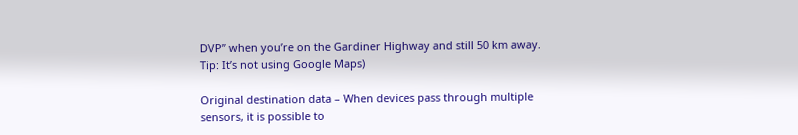DVP” when you’re on the Gardiner Highway and still 50 km away.  Tip: It’s not using Google Maps)

Original destination data – When devices pass through multiple sensors, it is possible to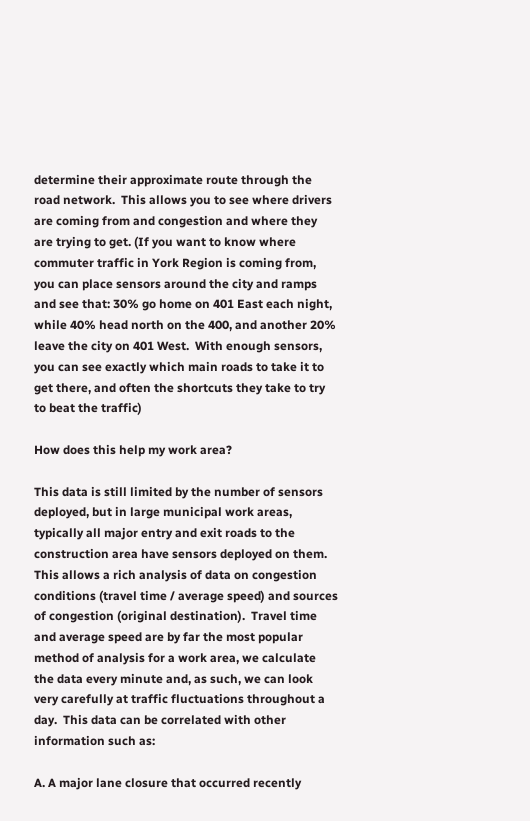determine their approximate route through the road network.  This allows you to see where drivers are coming from and congestion and where they are trying to get. (If you want to know where commuter traffic in York Region is coming from, you can place sensors around the city and ramps and see that: 30% go home on 401 East each night, while 40% head north on the 400, and another 20% leave the city on 401 West.  With enough sensors, you can see exactly which main roads to take it to get there, and often the shortcuts they take to try to beat the traffic)

How does this help my work area?

This data is still limited by the number of sensors deployed, but in large municipal work areas, typically all major entry and exit roads to the construction area have sensors deployed on them.  This allows a rich analysis of data on congestion conditions (travel time / average speed) and sources of congestion (original destination).  Travel time and average speed are by far the most popular method of analysis for a work area, we calculate the data every minute and, as such, we can look very carefully at traffic fluctuations throughout a day.  This data can be correlated with other information such as:

A. A major lane closure that occurred recently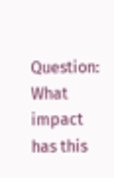Question: What impact has this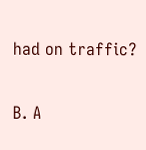had on traffic?

B. A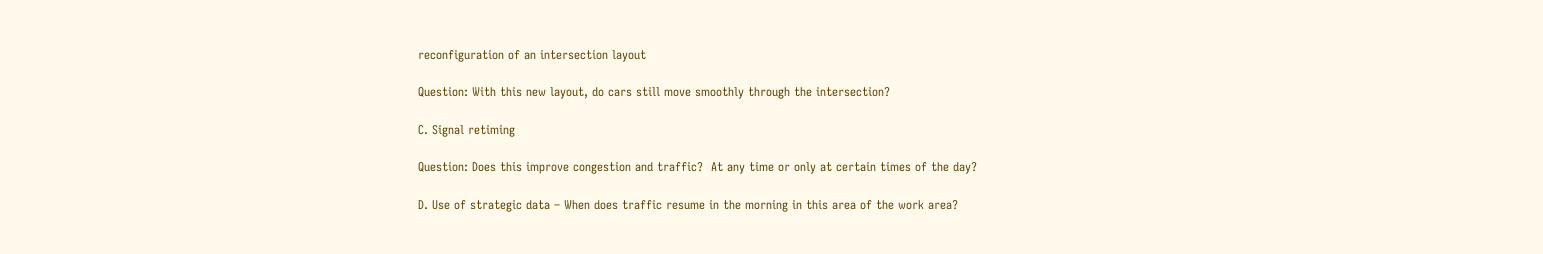reconfiguration of an intersection layout

Question: With this new layout, do cars still move smoothly through the intersection?

C. Signal retiming

Question: Does this improve congestion and traffic?  At any time or only at certain times of the day?

D. Use of strategic data – When does traffic resume in the morning in this area of the work area?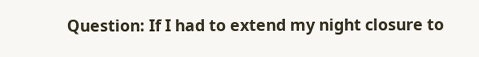Question: If I had to extend my night closure to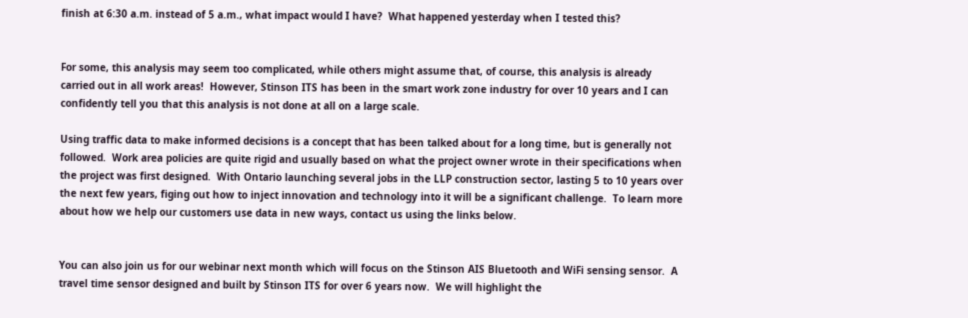finish at 6:30 a.m. instead of 5 a.m., what impact would I have?  What happened yesterday when I tested this?


For some, this analysis may seem too complicated, while others might assume that, of course, this analysis is already carried out in all work areas!  However, Stinson ITS has been in the smart work zone industry for over 10 years and I can confidently tell you that this analysis is not done at all on a large scale.

Using traffic data to make informed decisions is a concept that has been talked about for a long time, but is generally not followed.  Work area policies are quite rigid and usually based on what the project owner wrote in their specifications when the project was first designed.  With Ontario launching several jobs in the LLP construction sector, lasting 5 to 10 years over the next few years, figing out how to inject innovation and technology into it will be a significant challenge.  To learn more about how we help our customers use data in new ways, contact us using the links below.


You can also join us for our webinar next month which will focus on the Stinson AIS Bluetooth and WiFi sensing sensor.  A travel time sensor designed and built by Stinson ITS for over 6 years now.  We will highlight the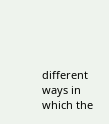different ways in which the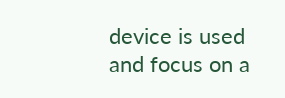device is used and focus on a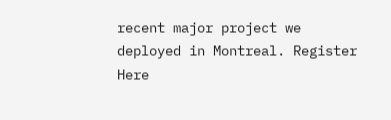recent major project we deployed in Montreal. Register Here